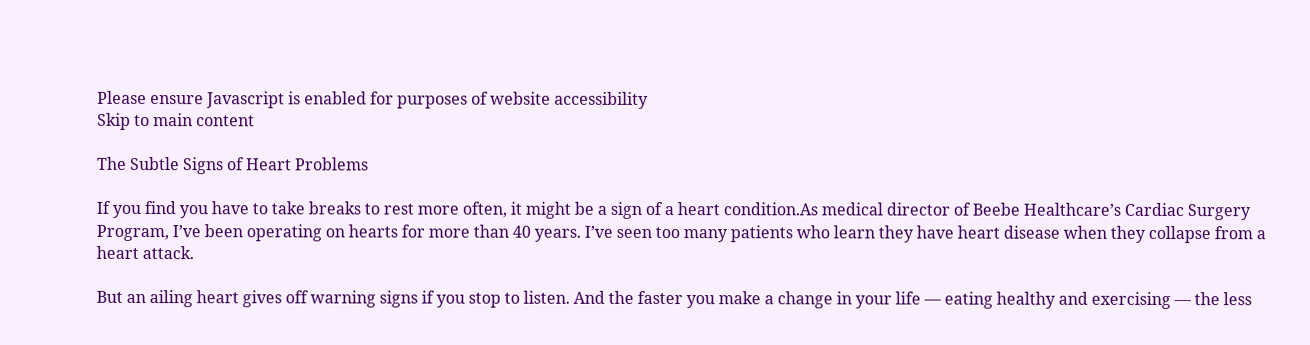Please ensure Javascript is enabled for purposes of website accessibility
Skip to main content

The Subtle Signs of Heart Problems

If you find you have to take breaks to rest more often, it might be a sign of a heart condition.As medical director of Beebe Healthcare’s Cardiac Surgery Program, I’ve been operating on hearts for more than 40 years. I’ve seen too many patients who learn they have heart disease when they collapse from a heart attack.

But an ailing heart gives off warning signs if you stop to listen. And the faster you make a change in your life — eating healthy and exercising — the less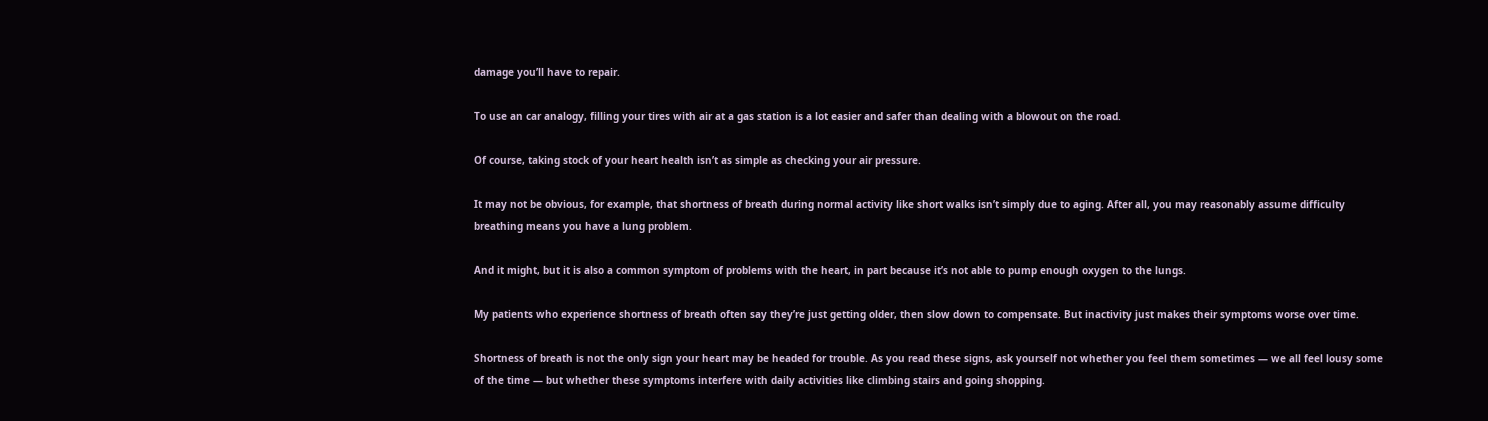damage you’ll have to repair.

To use an car analogy, filling your tires with air at a gas station is a lot easier and safer than dealing with a blowout on the road.

Of course, taking stock of your heart health isn’t as simple as checking your air pressure.

It may not be obvious, for example, that shortness of breath during normal activity like short walks isn’t simply due to aging. After all, you may reasonably assume difficulty breathing means you have a lung problem.

And it might, but it is also a common symptom of problems with the heart, in part because it’s not able to pump enough oxygen to the lungs.

My patients who experience shortness of breath often say they’re just getting older, then slow down to compensate. But inactivity just makes their symptoms worse over time.

Shortness of breath is not the only sign your heart may be headed for trouble. As you read these signs, ask yourself not whether you feel them sometimes — we all feel lousy some of the time — but whether these symptoms interfere with daily activities like climbing stairs and going shopping.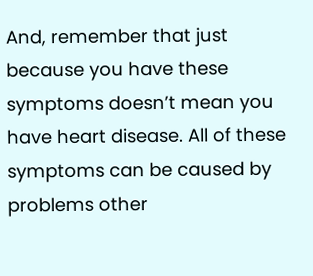And, remember that just because you have these symptoms doesn’t mean you have heart disease. All of these symptoms can be caused by problems other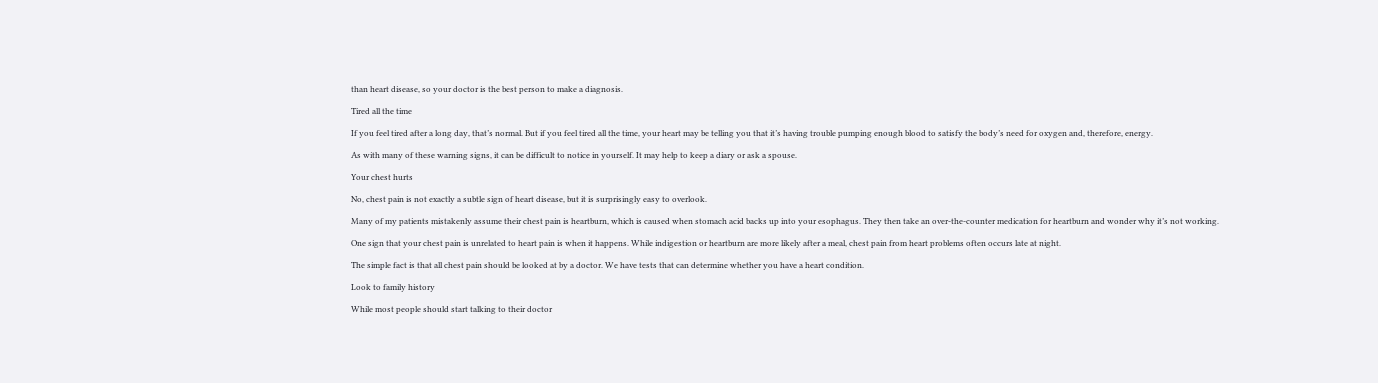than heart disease, so your doctor is the best person to make a diagnosis.

Tired all the time

If you feel tired after a long day, that’s normal. But if you feel tired all the time, your heart may be telling you that it’s having trouble pumping enough blood to satisfy the body’s need for oxygen and, therefore, energy.

As with many of these warning signs, it can be difficult to notice in yourself. It may help to keep a diary or ask a spouse.

Your chest hurts

No, chest pain is not exactly a subtle sign of heart disease, but it is surprisingly easy to overlook.

Many of my patients mistakenly assume their chest pain is heartburn, which is caused when stomach acid backs up into your esophagus. They then take an over-the-counter medication for heartburn and wonder why it’s not working.

One sign that your chest pain is unrelated to heart pain is when it happens. While indigestion or heartburn are more likely after a meal, chest pain from heart problems often occurs late at night.

The simple fact is that all chest pain should be looked at by a doctor. We have tests that can determine whether you have a heart condition.

Look to family history

While most people should start talking to their doctor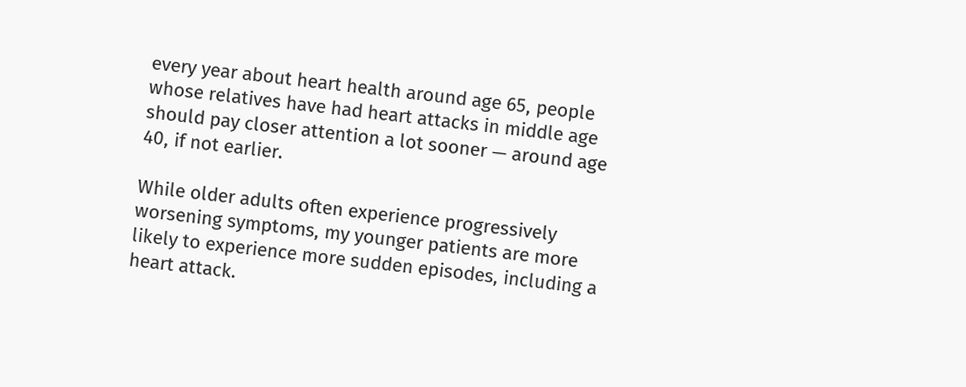every year about heart health around age 65, people whose relatives have had heart attacks in middle age should pay closer attention a lot sooner — around age 40, if not earlier.

While older adults often experience progressively worsening symptoms, my younger patients are more likely to experience more sudden episodes, including a heart attack.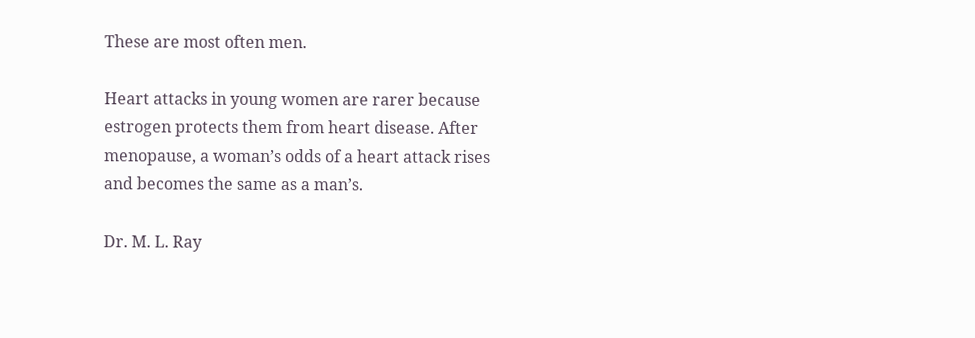These are most often men.

Heart attacks in young women are rarer because estrogen protects them from heart disease. After menopause, a woman’s odds of a heart attack rises and becomes the same as a man’s.

Dr. M. L. Ray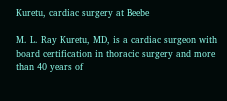Kuretu, cardiac surgery at Beebe

M. L. Ray Kuretu, MD, is a cardiac surgeon with board certification in thoracic surgery and more than 40 years of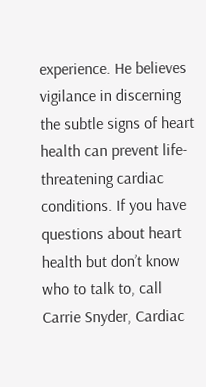experience. He believes vigilance in discerning the subtle signs of heart health can prevent life-threatening cardiac conditions. If you have questions about heart health but don’t know who to talk to, call Carrie Snyder, Cardiac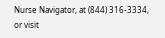Nurse Navigator, at (844) 316-3334, or visit